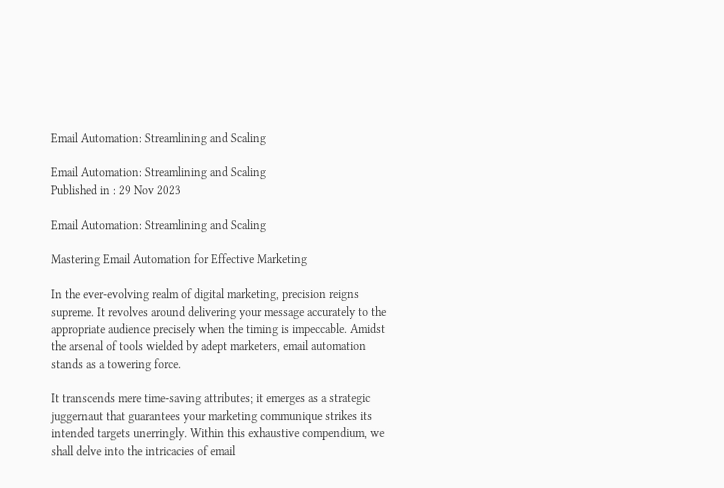Email Automation: Streamlining and Scaling

Email Automation: Streamlining and Scaling
Published in : 29 Nov 2023

Email Automation: Streamlining and Scaling

Mastering Email Automation for Effective Marketing

In the ever-evolving realm of digital marketing, precision reigns supreme. It revolves around delivering your message accurately to the appropriate audience precisely when the timing is impeccable. Amidst the arsenal of tools wielded by adept marketers, email automation stands as a towering force.

It transcends mere time-saving attributes; it emerges as a strategic juggernaut that guarantees your marketing communique strikes its intended targets unerringly. Within this exhaustive compendium, we shall delve into the intricacies of email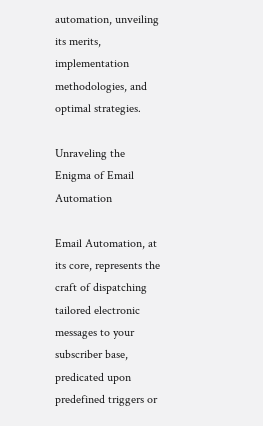automation, unveiling its merits, implementation methodologies, and optimal strategies.

Unraveling the Enigma of Email Automation

Email Automation, at its core, represents the craft of dispatching tailored electronic messages to your subscriber base, predicated upon predefined triggers or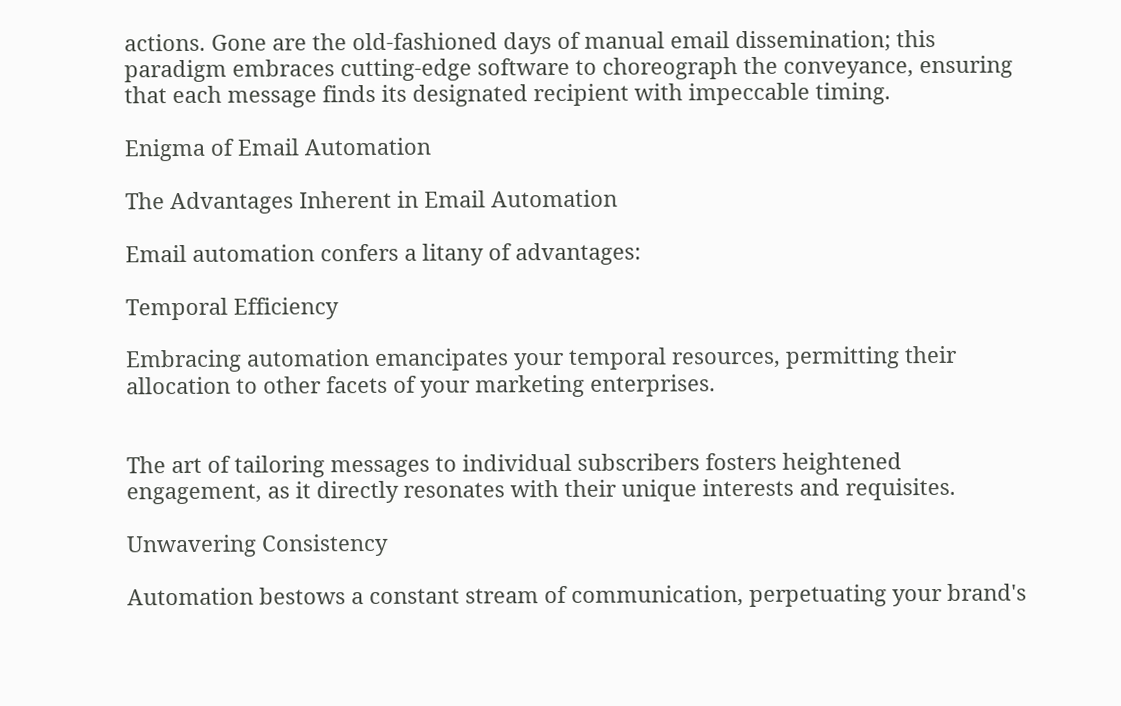actions. Gone are the old-fashioned days of manual email dissemination; this paradigm embraces cutting-edge software to choreograph the conveyance, ensuring that each message finds its designated recipient with impeccable timing.

Enigma of Email Automation

The Advantages Inherent in Email Automation

Email automation confers a litany of advantages:

Temporal Efficiency

Embracing automation emancipates your temporal resources, permitting their allocation to other facets of your marketing enterprises.


The art of tailoring messages to individual subscribers fosters heightened engagement, as it directly resonates with their unique interests and requisites.

Unwavering Consistency

Automation bestows a constant stream of communication, perpetuating your brand's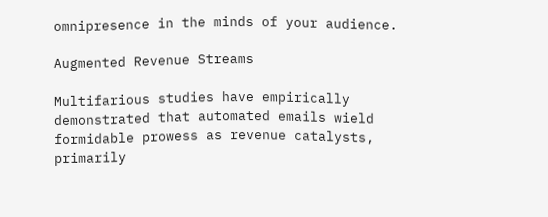omnipresence in the minds of your audience.

Augmented Revenue Streams

Multifarious studies have empirically demonstrated that automated emails wield formidable prowess as revenue catalysts, primarily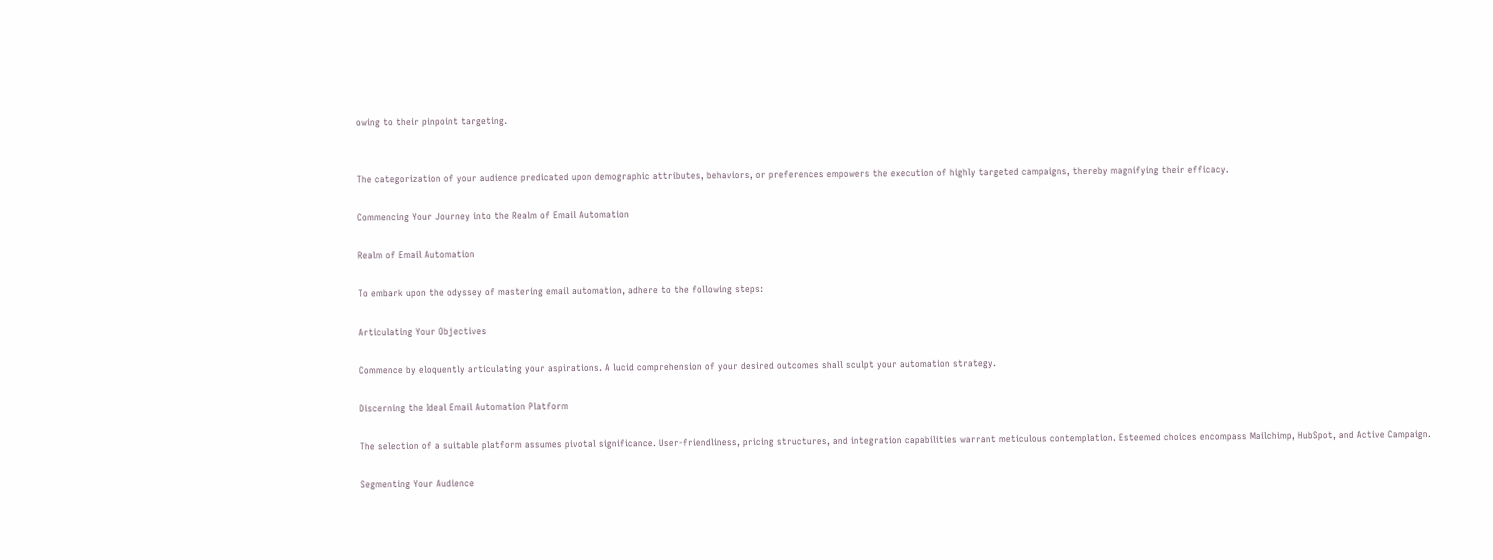owing to their pinpoint targeting.


The categorization of your audience predicated upon demographic attributes, behaviors, or preferences empowers the execution of highly targeted campaigns, thereby magnifying their efficacy.

Commencing Your Journey into the Realm of Email Automation

Realm of Email Automation

To embark upon the odyssey of mastering email automation, adhere to the following steps:

Articulating Your Objectives

Commence by eloquently articulating your aspirations. A lucid comprehension of your desired outcomes shall sculpt your automation strategy.

Discerning the Ideal Email Automation Platform

The selection of a suitable platform assumes pivotal significance. User-friendliness, pricing structures, and integration capabilities warrant meticulous contemplation. Esteemed choices encompass Mailchimp, HubSpot, and Active Campaign.

Segmenting Your Audience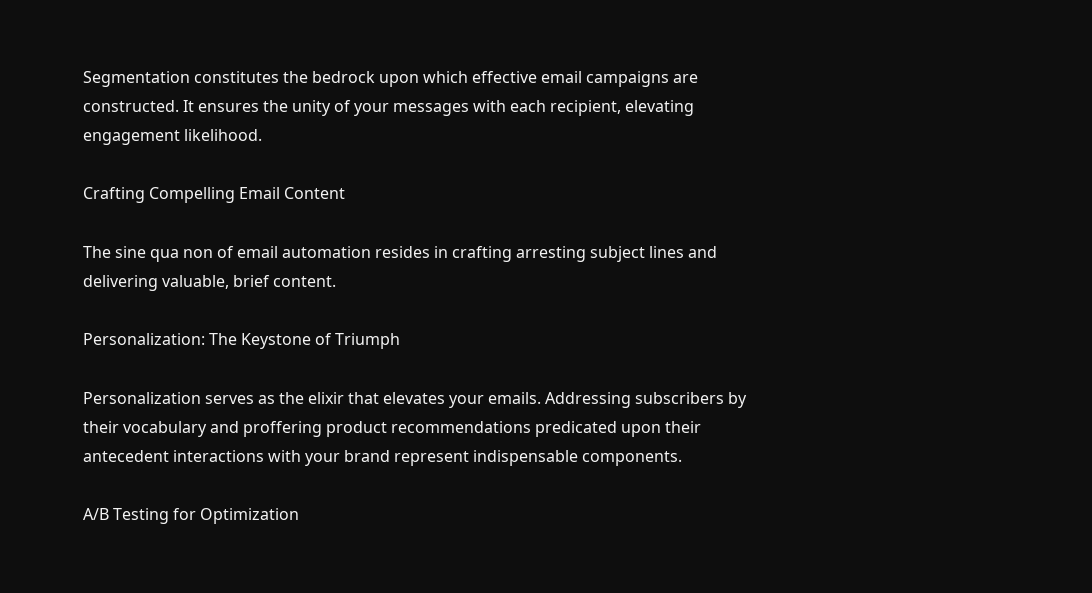Segmentation constitutes the bedrock upon which effective email campaigns are constructed. It ensures the unity of your messages with each recipient, elevating engagement likelihood.

Crafting Compelling Email Content

The sine qua non of email automation resides in crafting arresting subject lines and delivering valuable, brief content.

Personalization: The Keystone of Triumph

Personalization serves as the elixir that elevates your emails. Addressing subscribers by their vocabulary and proffering product recommendations predicated upon their antecedent interactions with your brand represent indispensable components.

A/B Testing for Optimization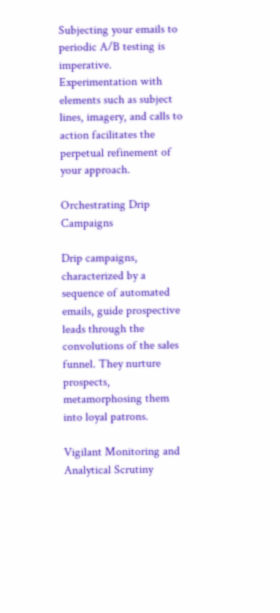Subjecting your emails to periodic A/B testing is imperative. Experimentation with elements such as subject lines, imagery, and calls to action facilitates the perpetual refinement of your approach.

Orchestrating Drip Campaigns

Drip campaigns, characterized by a sequence of automated emails, guide prospective leads through the convolutions of the sales funnel. They nurture prospects, metamorphosing them into loyal patrons.

Vigilant Monitoring and Analytical Scrutiny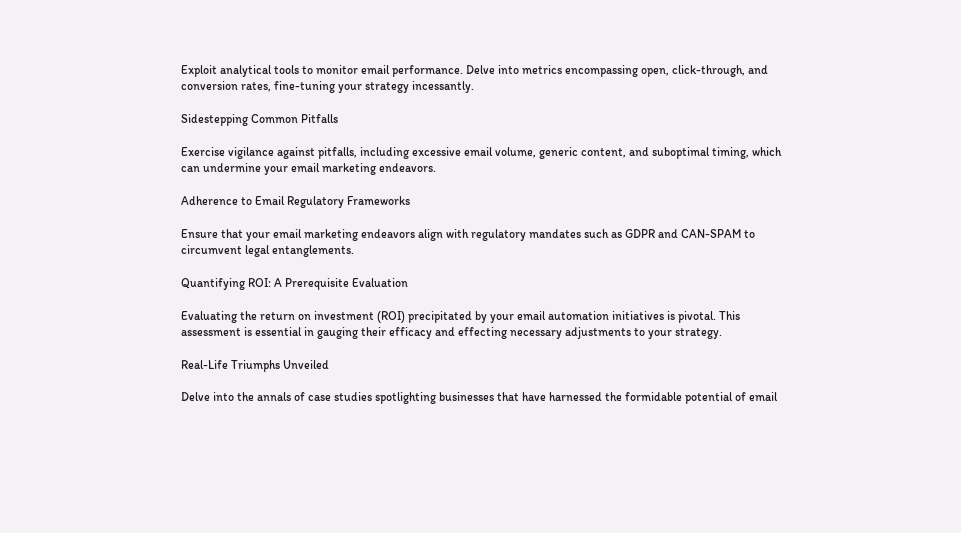Exploit analytical tools to monitor email performance. Delve into metrics encompassing open, click-through, and conversion rates, fine-tuning your strategy incessantly.

Sidestepping Common Pitfalls

Exercise vigilance against pitfalls, including excessive email volume, generic content, and suboptimal timing, which can undermine your email marketing endeavors.

Adherence to Email Regulatory Frameworks

Ensure that your email marketing endeavors align with regulatory mandates such as GDPR and CAN-SPAM to circumvent legal entanglements.

Quantifying ROI: A Prerequisite Evaluation

Evaluating the return on investment (ROI) precipitated by your email automation initiatives is pivotal. This assessment is essential in gauging their efficacy and effecting necessary adjustments to your strategy.

Real-Life Triumphs Unveiled

Delve into the annals of case studies spotlighting businesses that have harnessed the formidable potential of email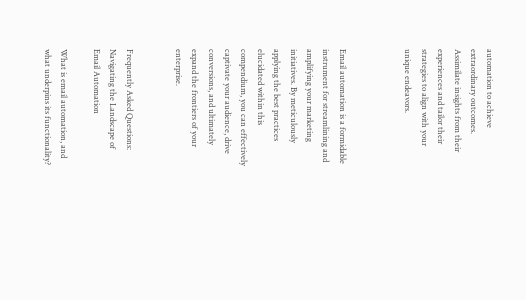automation to achieve extraordinary outcomes. Assimilate insights from their experiences and tailor their strategies to align with your unique endeavors.



Email automation is a formidable instrument for streamlining and amplifying your marketing initiatives. By meticulously applying the best practices elucidated within this compendium, you can effectively captivate your audience, drive conversions, and ultimately expand the frontiers of your enterprise.


Frequently Asked Questions: Navigating the Landscape of Email Automation

What is email automation, and what underpins its functionality?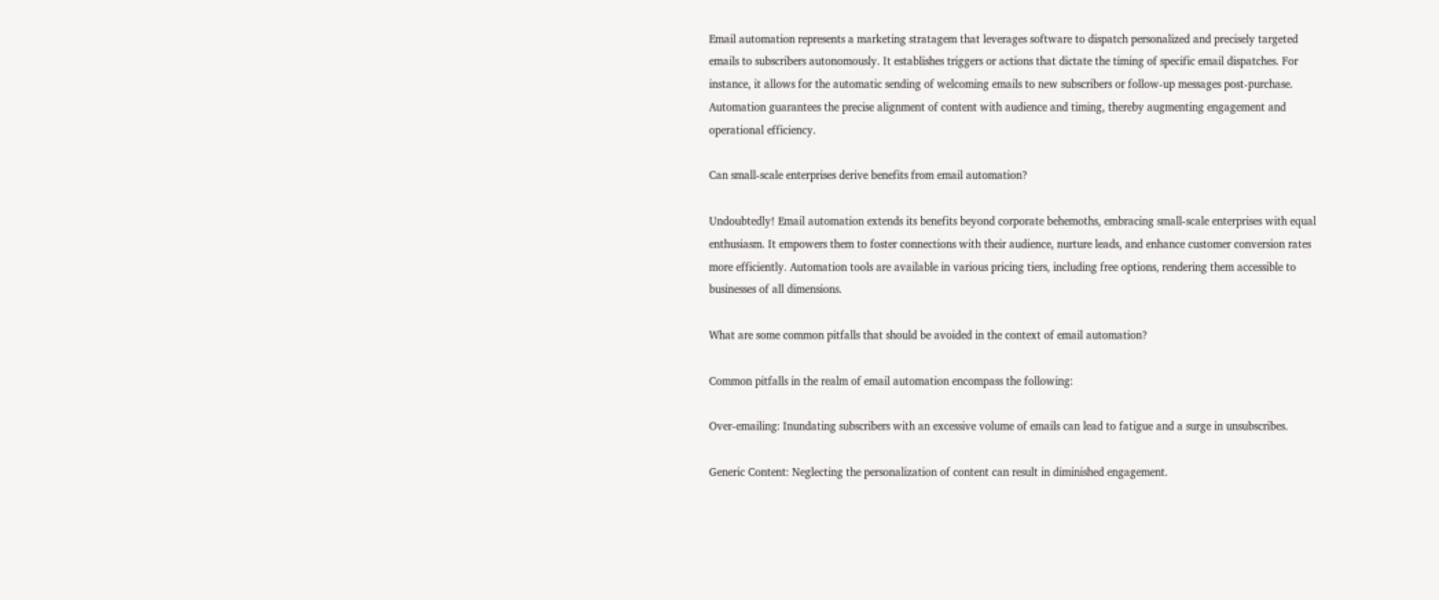Email automation represents a marketing stratagem that leverages software to dispatch personalized and precisely targeted emails to subscribers autonomously. It establishes triggers or actions that dictate the timing of specific email dispatches. For instance, it allows for the automatic sending of welcoming emails to new subscribers or follow-up messages post-purchase. Automation guarantees the precise alignment of content with audience and timing, thereby augmenting engagement and operational efficiency.

Can small-scale enterprises derive benefits from email automation?

Undoubtedly! Email automation extends its benefits beyond corporate behemoths, embracing small-scale enterprises with equal enthusiasm. It empowers them to foster connections with their audience, nurture leads, and enhance customer conversion rates more efficiently. Automation tools are available in various pricing tiers, including free options, rendering them accessible to businesses of all dimensions.

What are some common pitfalls that should be avoided in the context of email automation?

Common pitfalls in the realm of email automation encompass the following:

Over-emailing: Inundating subscribers with an excessive volume of emails can lead to fatigue and a surge in unsubscribes.

Generic Content: Neglecting the personalization of content can result in diminished engagement.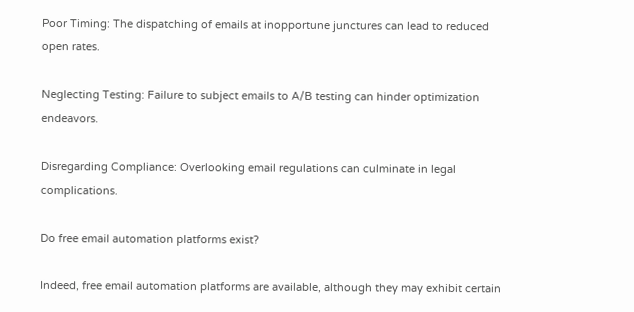Poor Timing: The dispatching of emails at inopportune junctures can lead to reduced open rates.

Neglecting Testing: Failure to subject emails to A/B testing can hinder optimization endeavors.

Disregarding Compliance: Overlooking email regulations can culminate in legal complications.

Do free email automation platforms exist?

Indeed, free email automation platforms are available, although they may exhibit certain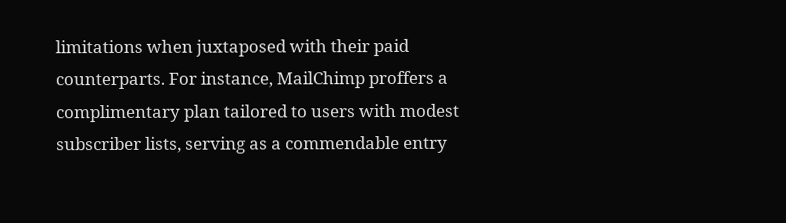limitations when juxtaposed with their paid counterparts. For instance, MailChimp proffers a complimentary plan tailored to users with modest subscriber lists, serving as a commendable entry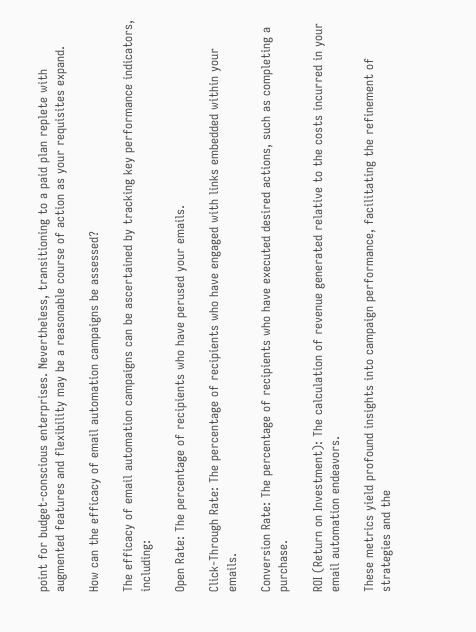point for budget-conscious enterprises. Nevertheless, transitioning to a paid plan replete with augmented features and flexibility may be a reasonable course of action as your requisites expand.

How can the efficacy of email automation campaigns be assessed?

The efficacy of email automation campaigns can be ascertained by tracking key performance indicators, including:

Open Rate: The percentage of recipients who have perused your emails.

Click-Through Rate: The percentage of recipients who have engaged with links embedded within your emails.

Conversion Rate: The percentage of recipients who have executed desired actions, such as completing a purchase.

ROI (Return on Investment): The calculation of revenue generated relative to the costs incurred in your email automation endeavors.

These metrics yield profound insights into campaign performance, facilitating the refinement of strategies and the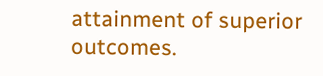attainment of superior outcomes.